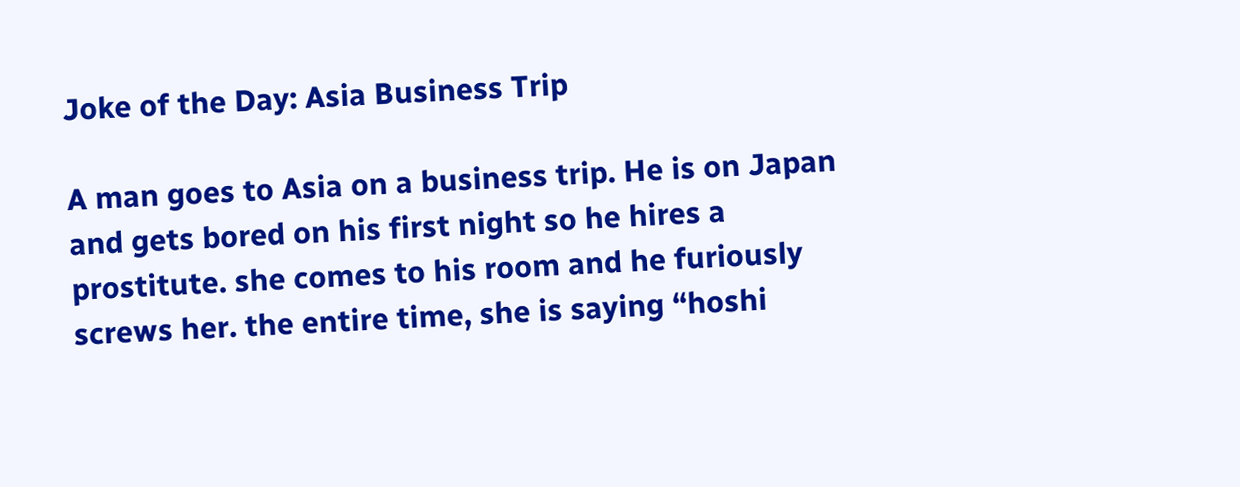Joke of the Day: Asia Business Trip

A man goes to Asia on a business trip. He is on Japan and gets bored on his first night so he hires a prostitute. she comes to his room and he furiously screws her. the entire time, she is saying “hoshi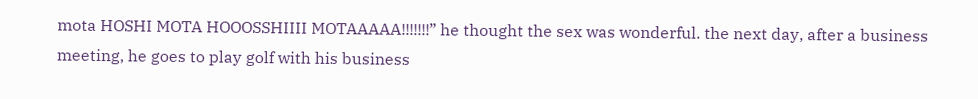mota HOSHI MOTA HOOOSSHIIII MOTAAAAA!!!!!!!” he thought the sex was wonderful. the next day, after a business meeting, he goes to play golf with his business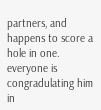partners, and happens to score a hole in one. everyone is congradulating him in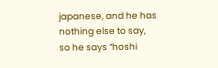japanese, and he has nothing else to say, so he says “hoshi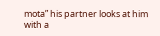mota” his partner looks at him with a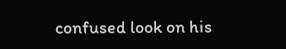confused look on his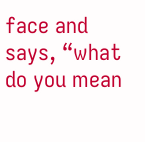face and says, “what do you mean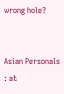wrong hole?


Asian Personals : at